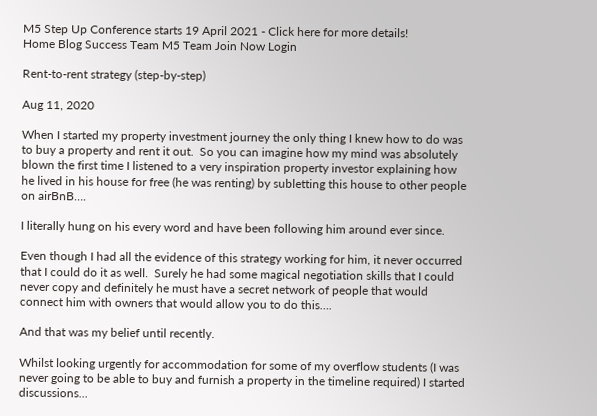M5 Step Up Conference starts 19 April 2021 - Click here for more details!
Home Blog Success Team M5 Team Join Now Login

Rent-to-rent strategy (step-by-step)

Aug 11, 2020

When I started my property investment journey the only thing I knew how to do was to buy a property and rent it out.  So you can imagine how my mind was absolutely blown the first time I listened to a very inspiration property investor explaining how he lived in his house for free (he was renting) by subletting this house to other people on airBnB….

I literally hung on his every word and have been following him around ever since.

Even though I had all the evidence of this strategy working for him, it never occurred that I could do it as well.  Surely he had some magical negotiation skills that I could never copy and definitely he must have a secret network of people that would connect him with owners that would allow you to do this….

And that was my belief until recently.

Whilst looking urgently for accommodation for some of my overflow students (I was never going to be able to buy and furnish a property in the timeline required) I started discussions...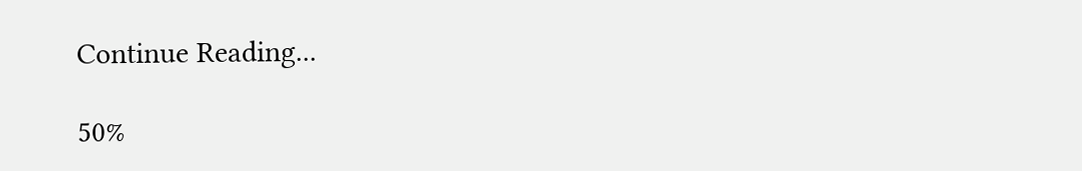Continue Reading...

50%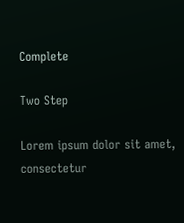Complete

Two Step

Lorem ipsum dolor sit amet, consectetur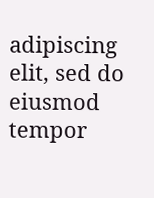adipiscing elit, sed do eiusmod tempor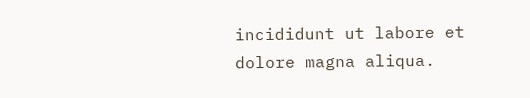incididunt ut labore et dolore magna aliqua.